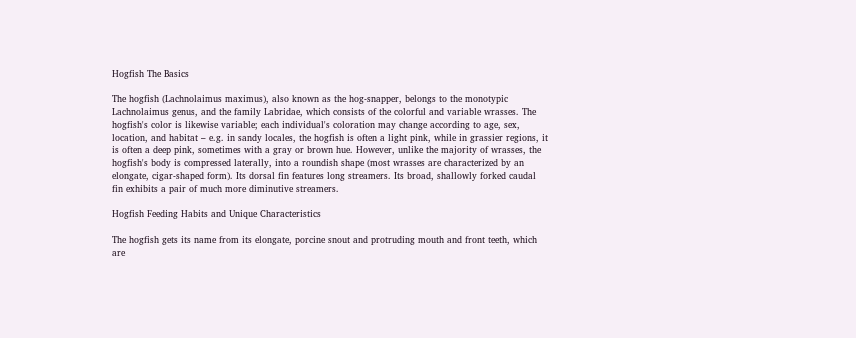Hogfish The Basics

The hogfish (Lachnolaimus maximus), also known as the hog-snapper, belongs to the monotypic Lachnolaimus genus, and the family Labridae, which consists of the colorful and variable wrasses. The hogfish's color is likewise variable; each individual's coloration may change according to age, sex, location, and habitat – e.g. in sandy locales, the hogfish is often a light pink, while in grassier regions, it is often a deep pink, sometimes with a gray or brown hue. However, unlike the majority of wrasses, the hogfish's body is compressed laterally, into a roundish shape (most wrasses are characterized by an elongate, cigar-shaped form). Its dorsal fin features long streamers. Its broad, shallowly forked caudal fin exhibits a pair of much more diminutive streamers.

Hogfish Feeding Habits and Unique Characteristics

The hogfish gets its name from its elongate, porcine snout and protruding mouth and front teeth, which are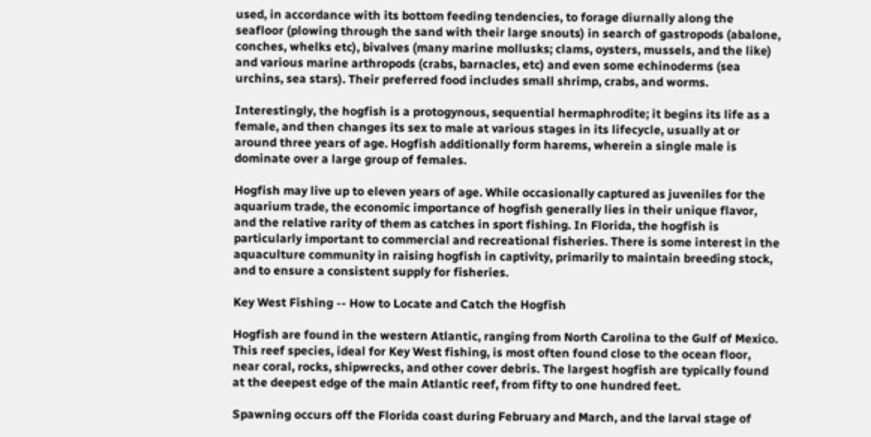used, in accordance with its bottom feeding tendencies, to forage diurnally along the seafloor (plowing through the sand with their large snouts) in search of gastropods (abalone, conches, whelks etc), bivalves (many marine mollusks; clams, oysters, mussels, and the like) and various marine arthropods (crabs, barnacles, etc) and even some echinoderms (sea urchins, sea stars). Their preferred food includes small shrimp, crabs, and worms.

Interestingly, the hogfish is a protogynous, sequential hermaphrodite; it begins its life as a female, and then changes its sex to male at various stages in its lifecycle, usually at or around three years of age. Hogfish additionally form harems, wherein a single male is dominate over a large group of females.

Hogfish may live up to eleven years of age. While occasionally captured as juveniles for the aquarium trade, the economic importance of hogfish generally lies in their unique flavor, and the relative rarity of them as catches in sport fishing. In Florida, the hogfish is particularly important to commercial and recreational fisheries. There is some interest in the aquaculture community in raising hogfish in captivity, primarily to maintain breeding stock, and to ensure a consistent supply for fisheries.

Key West Fishing -- How to Locate and Catch the Hogfish

Hogfish are found in the western Atlantic, ranging from North Carolina to the Gulf of Mexico. This reef species, ideal for Key West fishing, is most often found close to the ocean floor, near coral, rocks, shipwrecks, and other cover debris. The largest hogfish are typically found at the deepest edge of the main Atlantic reef, from fifty to one hundred feet.

Spawning occurs off the Florida coast during February and March, and the larval stage of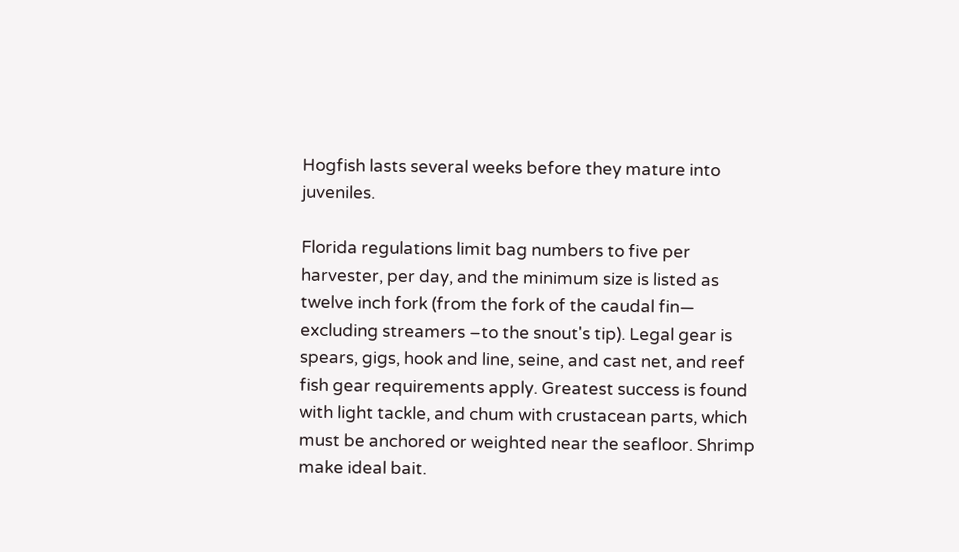Hogfish lasts several weeks before they mature into juveniles.

Florida regulations limit bag numbers to five per harvester, per day, and the minimum size is listed as twelve inch fork (from the fork of the caudal fin— excluding streamers –to the snout's tip). Legal gear is spears, gigs, hook and line, seine, and cast net, and reef fish gear requirements apply. Greatest success is found with light tackle, and chum with crustacean parts, which must be anchored or weighted near the seafloor. Shrimp make ideal bait.